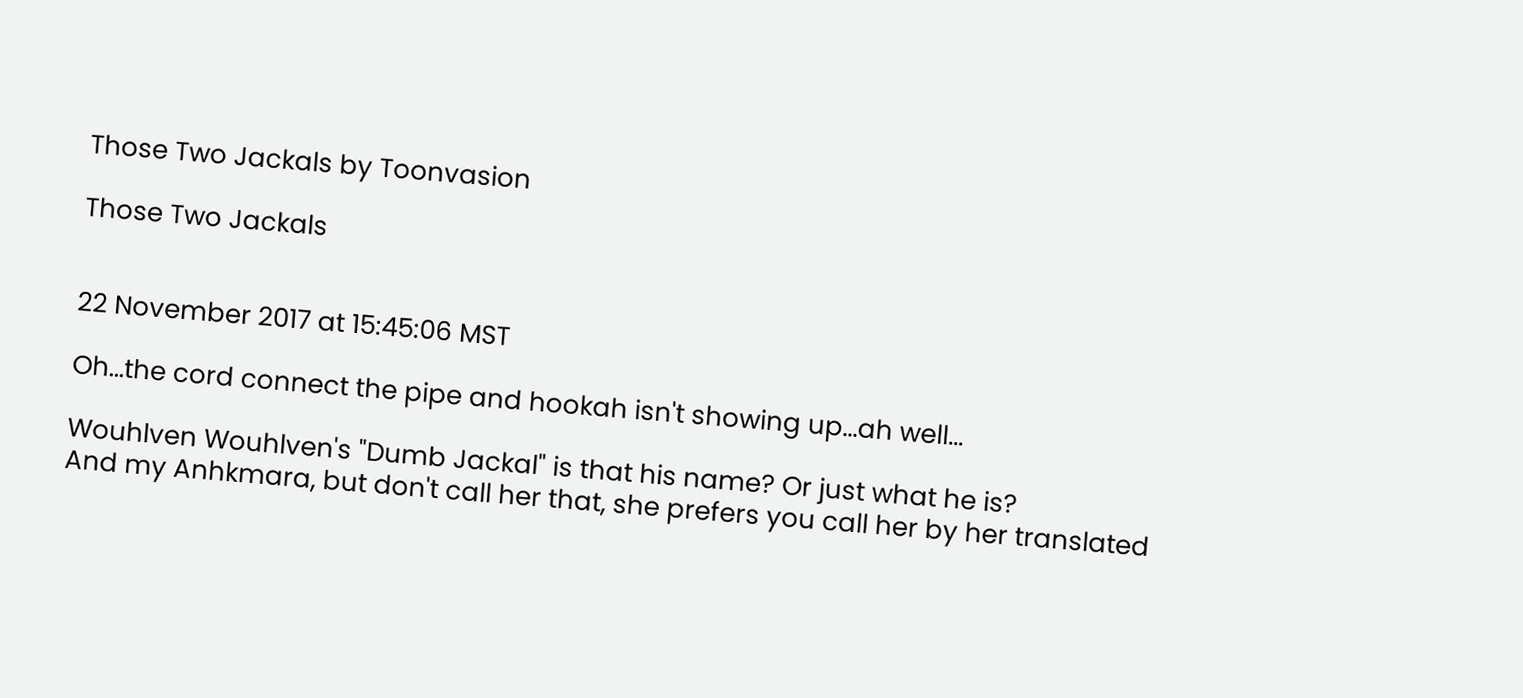Those Two Jackals by Toonvasion

Those Two Jackals


22 November 2017 at 15:45:06 MST

Oh...the cord connect the pipe and hookah isn't showing up...ah well...

Wouhlven Wouhlven's "Dumb Jackal" is that his name? Or just what he is?
And my Anhkmara, but don't call her that, she prefers you call her by her translated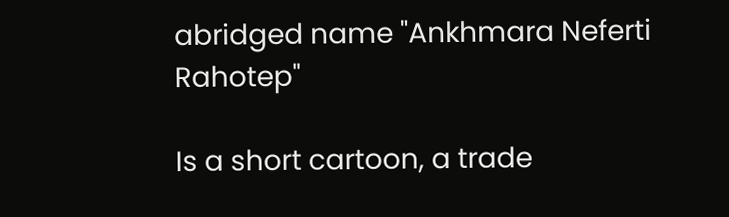abridged name "Ankhmara Neferti Rahotep"

Is a short cartoon, a trade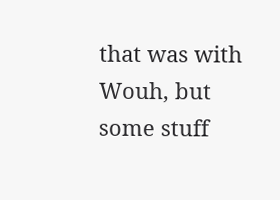that was with Wouh, but some stuff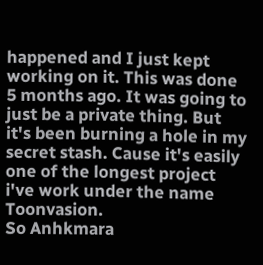happened and I just kept working on it. This was done 5 months ago. It was going to just be a private thing. But it's been burning a hole in my secret stash. Cause it's easily one of the longest project i've work under the name Toonvasion.
So Anhkmara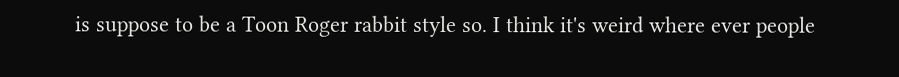is suppose to be a Toon Roger rabbit style so. I think it's weird where ever people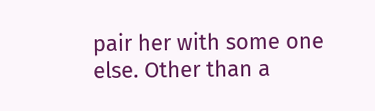pair her with some one else. Other than a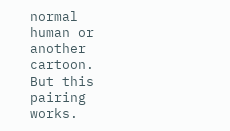normal human or another cartoon. But this pairing works.